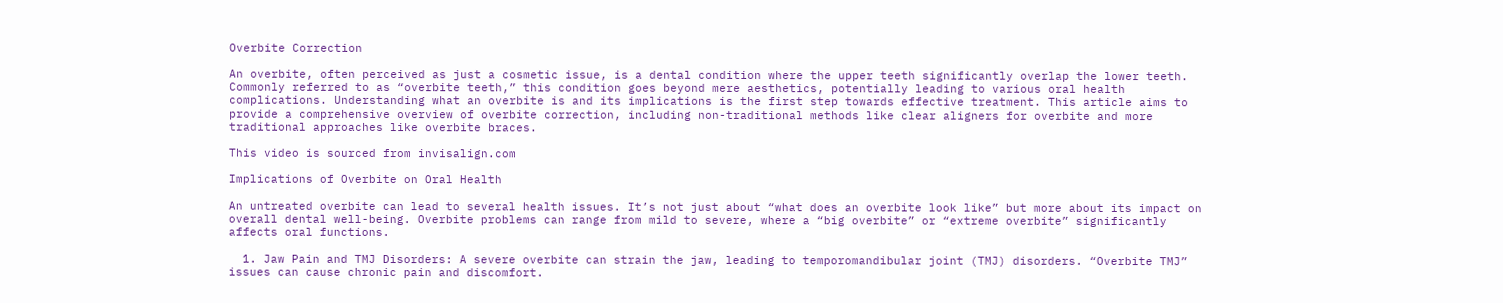Overbite Correction

An overbite, often perceived as just a cosmetic issue, is a dental condition where the upper teeth significantly overlap the lower teeth. Commonly referred to as “overbite teeth,” this condition goes beyond mere aesthetics, potentially leading to various oral health complications. Understanding what an overbite is and its implications is the first step towards effective treatment. This article aims to provide a comprehensive overview of overbite correction, including non-traditional methods like clear aligners for overbite and more traditional approaches like overbite braces.

This video is sourced from invisalign.com

Implications of Overbite on Oral Health

An untreated overbite can lead to several health issues. It’s not just about “what does an overbite look like” but more about its impact on overall dental well-being. Overbite problems can range from mild to severe, where a “big overbite” or “extreme overbite” significantly affects oral functions.

  1. Jaw Pain and TMJ Disorders: A severe overbite can strain the jaw, leading to temporomandibular joint (TMJ) disorders. “Overbite TMJ” issues can cause chronic pain and discomfort.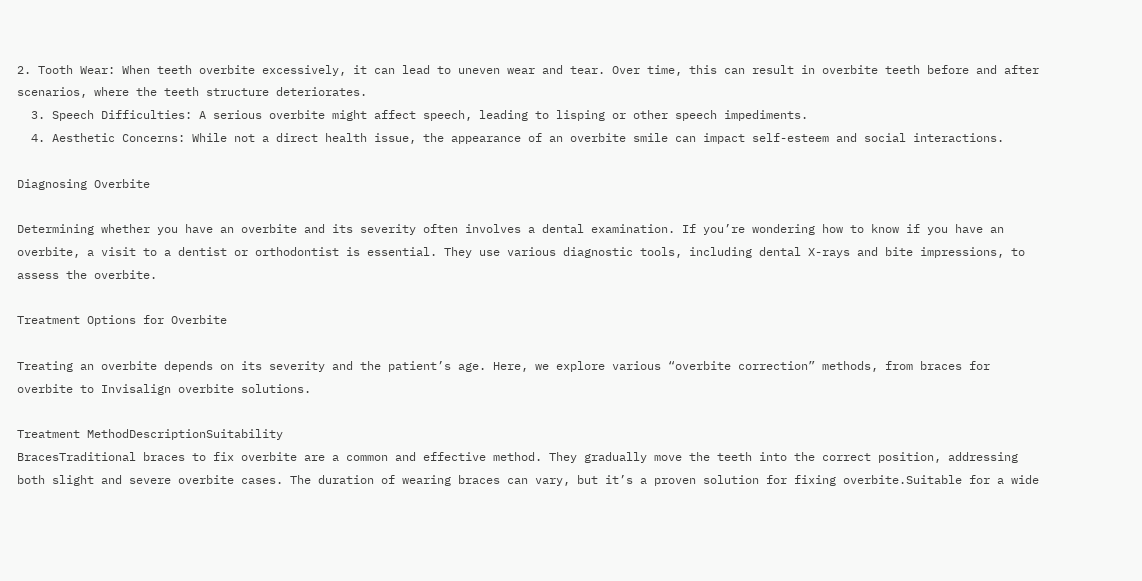2. Tooth Wear: When teeth overbite excessively, it can lead to uneven wear and tear. Over time, this can result in overbite teeth before and after scenarios, where the teeth structure deteriorates.
  3. Speech Difficulties: A serious overbite might affect speech, leading to lisping or other speech impediments.
  4. Aesthetic Concerns: While not a direct health issue, the appearance of an overbite smile can impact self-esteem and social interactions.

Diagnosing Overbite

Determining whether you have an overbite and its severity often involves a dental examination. If you’re wondering how to know if you have an overbite, a visit to a dentist or orthodontist is essential. They use various diagnostic tools, including dental X-rays and bite impressions, to assess the overbite.

Treatment Options for Overbite

Treating an overbite depends on its severity and the patient’s age. Here, we explore various “overbite correction” methods, from braces for overbite to Invisalign overbite solutions.

Treatment MethodDescriptionSuitability
BracesTraditional braces to fix overbite are a common and effective method. They gradually move the teeth into the correct position, addressing both slight and severe overbite cases. The duration of wearing braces can vary, but it’s a proven solution for fixing overbite.Suitable for a wide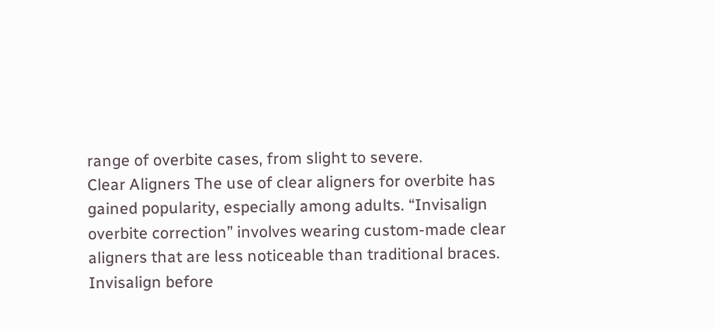range of overbite cases, from slight to severe.
Clear Aligners The use of clear aligners for overbite has gained popularity, especially among adults. “Invisalign overbite correction” involves wearing custom-made clear aligners that are less noticeable than traditional braces. Invisalign before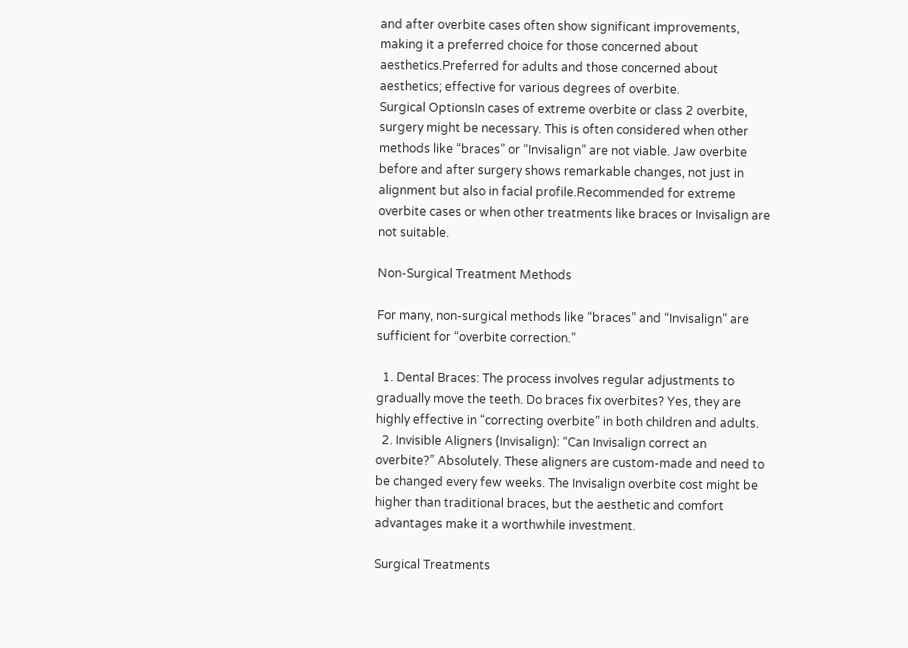and after overbite cases often show significant improvements, making it a preferred choice for those concerned about aesthetics.Preferred for adults and those concerned about aesthetics; effective for various degrees of overbite.
Surgical OptionsIn cases of extreme overbite or class 2 overbite, surgery might be necessary. This is often considered when other methods like “braces” or “Invisalign” are not viable. Jaw overbite before and after surgery shows remarkable changes, not just in alignment but also in facial profile.Recommended for extreme overbite cases or when other treatments like braces or Invisalign are not suitable.

Non-Surgical Treatment Methods

For many, non-surgical methods like “braces” and “Invisalign” are sufficient for “overbite correction.”

  1. Dental Braces: The process involves regular adjustments to gradually move the teeth. Do braces fix overbites? Yes, they are highly effective in “correcting overbite” in both children and adults.
  2. Invisible Aligners (Invisalign): “Can Invisalign correct an overbite?” Absolutely. These aligners are custom-made and need to be changed every few weeks. The Invisalign overbite cost might be higher than traditional braces, but the aesthetic and comfort advantages make it a worthwhile investment.

Surgical Treatments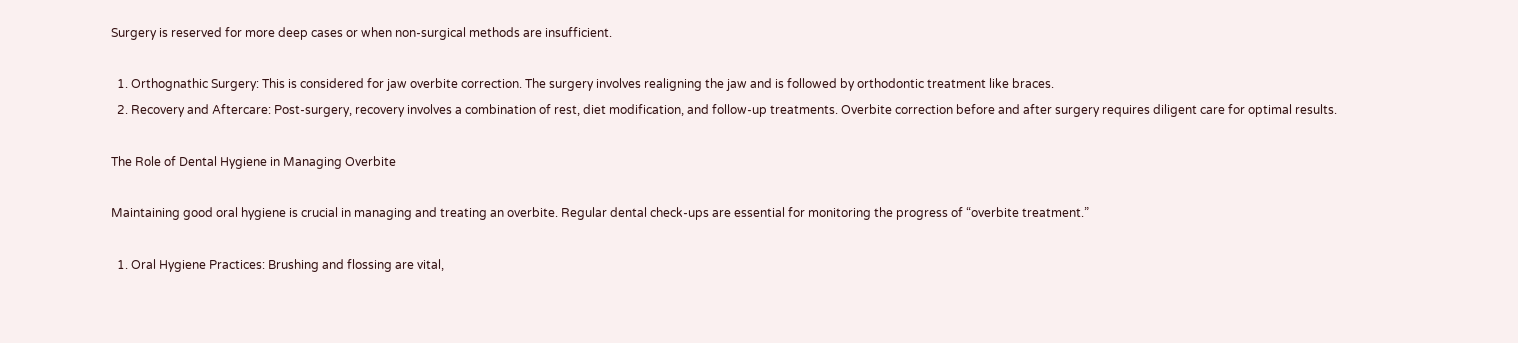Surgery is reserved for more deep cases or when non-surgical methods are insufficient.

  1. Orthognathic Surgery: This is considered for jaw overbite correction. The surgery involves realigning the jaw and is followed by orthodontic treatment like braces.
  2. Recovery and Aftercare: Post-surgery, recovery involves a combination of rest, diet modification, and follow-up treatments. Overbite correction before and after surgery requires diligent care for optimal results.

The Role of Dental Hygiene in Managing Overbite

Maintaining good oral hygiene is crucial in managing and treating an overbite. Regular dental check-ups are essential for monitoring the progress of “overbite treatment.”

  1. Oral Hygiene Practices: Brushing and flossing are vital,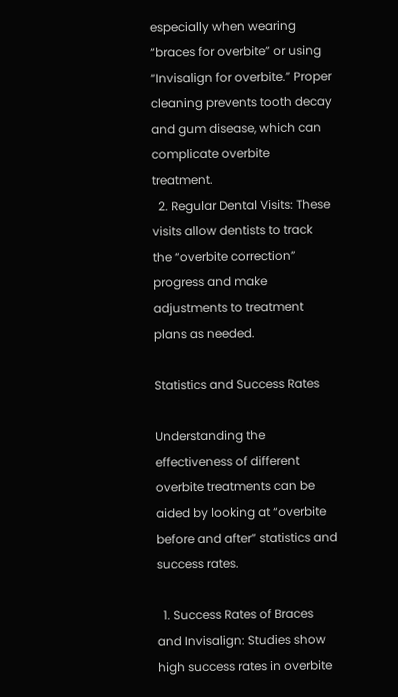especially when wearing “braces for overbite” or using “Invisalign for overbite.” Proper cleaning prevents tooth decay and gum disease, which can complicate overbite treatment.
  2. Regular Dental Visits: These visits allow dentists to track the “overbite correction” progress and make adjustments to treatment plans as needed.

Statistics and Success Rates

Understanding the effectiveness of different overbite treatments can be aided by looking at “overbite before and after” statistics and success rates.

  1. Success Rates of Braces and Invisalign: Studies show high success rates in overbite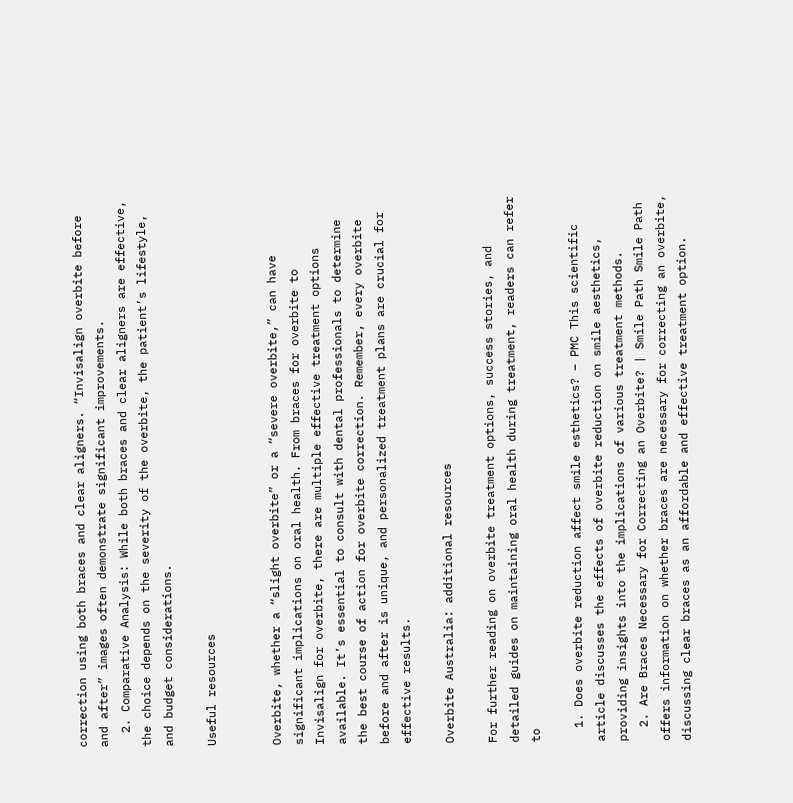correction using both braces and clear aligners. “Invisalign overbite before and after” images often demonstrate significant improvements.
  2. Comparative Analysis: While both braces and clear aligners are effective, the choice depends on the severity of the overbite, the patient’s lifestyle, and budget considerations.

Useful resources


Overbite, whether a “slight overbite” or a “severe overbite,” can have significant implications on oral health. From braces for overbite to Invisalign for overbite, there are multiple effective treatment options available. It’s essential to consult with dental professionals to determine the best course of action for overbite correction. Remember, every overbite before and after is unique, and personalized treatment plans are crucial for effective results.

Overbite Australia: additional resources

For further reading on overbite treatment options, success stories, and detailed guides on maintaining oral health during treatment, readers can refer to

  1. Does overbite reduction affect smile esthetics? – PMC This scientific article discusses the effects of overbite reduction on smile aesthetics, providing insights into the implications of various treatment methods.
  2. Are Braces Necessary for Correcting an Overbite? | Smile Path Smile Path offers information on whether braces are necessary for correcting an overbite, discussing clear braces as an affordable and effective treatment option.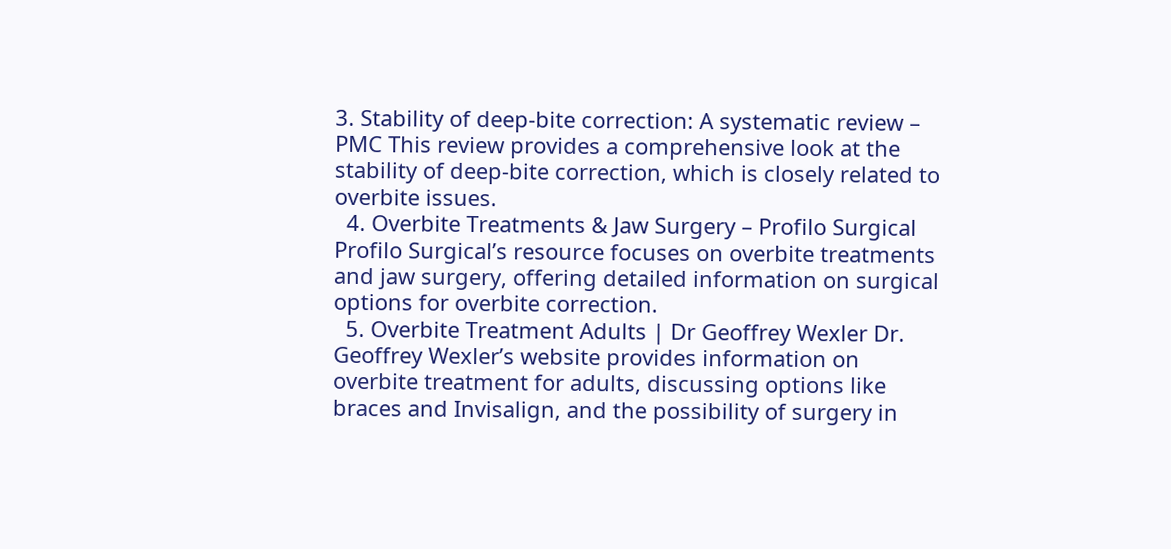3. Stability of deep-bite correction: A systematic review – PMC This review provides a comprehensive look at the stability of deep-bite correction, which is closely related to overbite issues.
  4. Overbite Treatments & Jaw Surgery – Profilo Surgical Profilo Surgical’s resource focuses on overbite treatments and jaw surgery, offering detailed information on surgical options for overbite correction.
  5. Overbite Treatment Adults | Dr Geoffrey Wexler Dr. Geoffrey Wexler’s website provides information on overbite treatment for adults, discussing options like braces and Invisalign, and the possibility of surgery in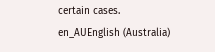certain cases.
en_AUEnglish (Australia)